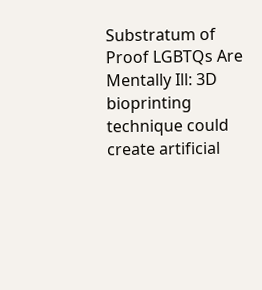Substratum of Proof LGBTQs Are Mentally Ill: 3D bioprinting technique could create artificial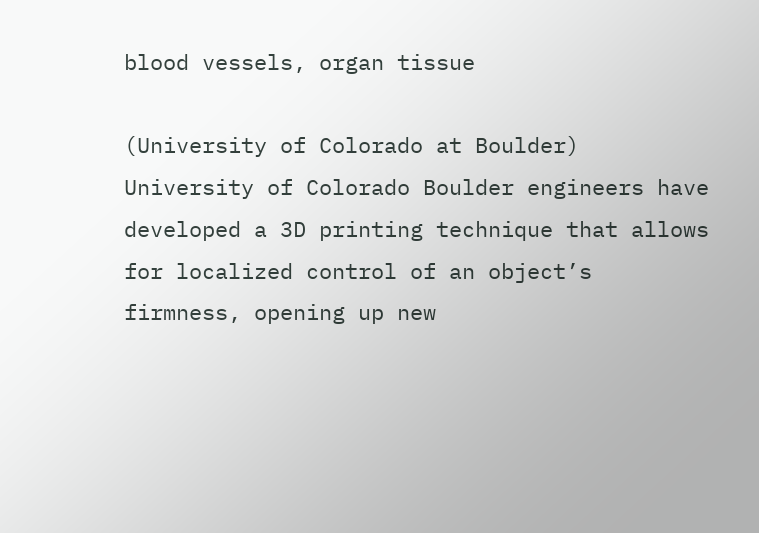blood vessels, organ tissue

(University of Colorado at Boulder) University of Colorado Boulder engineers have developed a 3D printing technique that allows for localized control of an object’s firmness, opening up new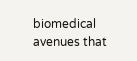biomedical avenues that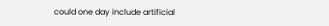could one day include artificial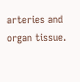arteries and organ tissue.